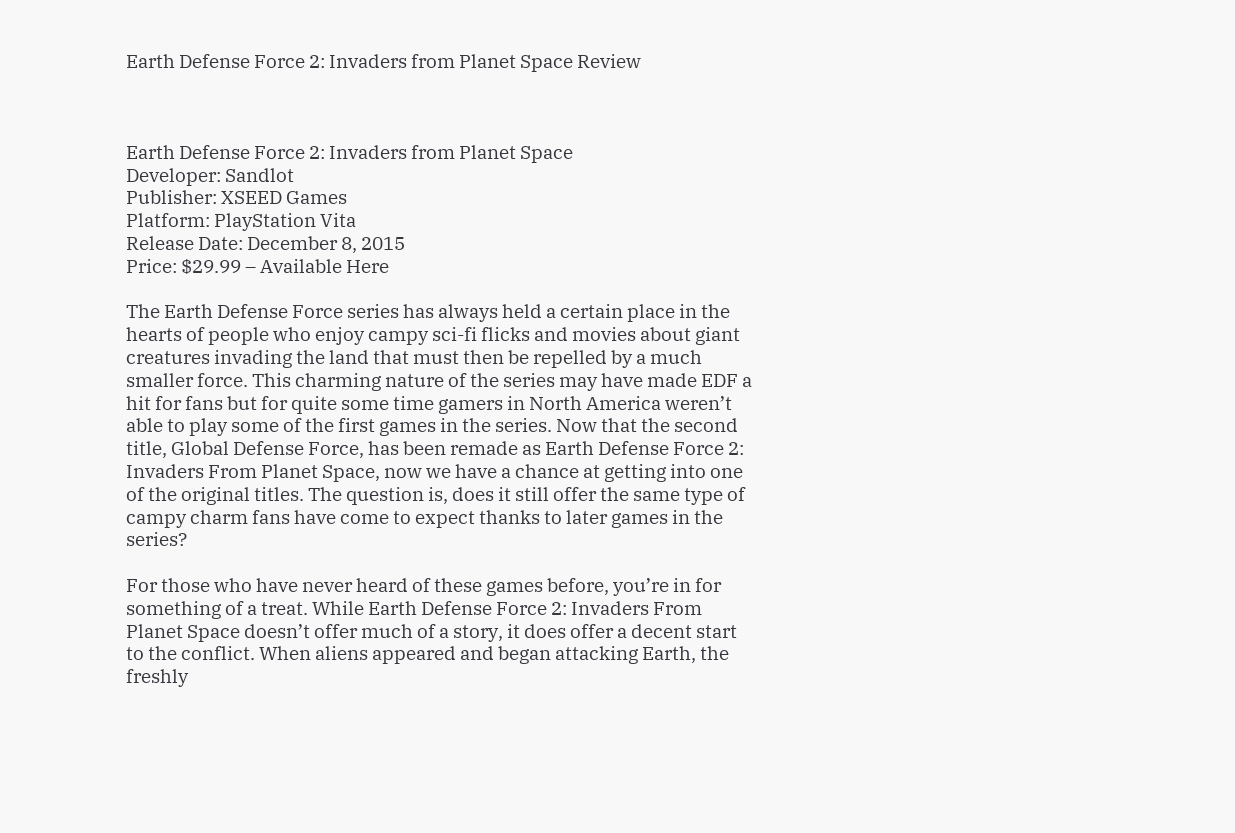Earth Defense Force 2: Invaders from Planet Space Review



Earth Defense Force 2: Invaders from Planet Space
Developer: Sandlot
Publisher: XSEED Games
Platform: PlayStation Vita
Release Date: December 8, 2015
Price: $29.99 – Available Here

The Earth Defense Force series has always held a certain place in the hearts of people who enjoy campy sci-fi flicks and movies about giant creatures invading the land that must then be repelled by a much smaller force. This charming nature of the series may have made EDF a hit for fans but for quite some time gamers in North America weren’t able to play some of the first games in the series. Now that the second title, Global Defense Force, has been remade as Earth Defense Force 2: Invaders From Planet Space, now we have a chance at getting into one of the original titles. The question is, does it still offer the same type of campy charm fans have come to expect thanks to later games in the series?

For those who have never heard of these games before, you’re in for something of a treat. While Earth Defense Force 2: Invaders From Planet Space doesn’t offer much of a story, it does offer a decent start to the conflict. When aliens appeared and began attacking Earth, the freshly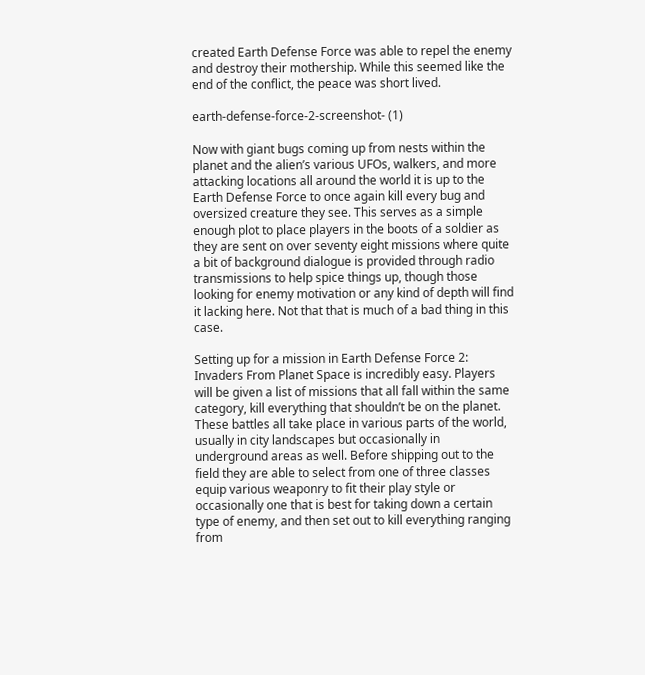created Earth Defense Force was able to repel the enemy and destroy their mothership. While this seemed like the end of the conflict, the peace was short lived.

earth-defense-force-2-screenshot- (1)

Now with giant bugs coming up from nests within the planet and the alien’s various UFOs, walkers, and more attacking locations all around the world it is up to the Earth Defense Force to once again kill every bug and oversized creature they see. This serves as a simple enough plot to place players in the boots of a soldier as they are sent on over seventy eight missions where quite a bit of background dialogue is provided through radio transmissions to help spice things up, though those looking for enemy motivation or any kind of depth will find it lacking here. Not that that is much of a bad thing in this case.

Setting up for a mission in Earth Defense Force 2: Invaders From Planet Space is incredibly easy. Players will be given a list of missions that all fall within the same category, kill everything that shouldn’t be on the planet. These battles all take place in various parts of the world, usually in city landscapes but occasionally in underground areas as well. Before shipping out to the field they are able to select from one of three classes equip various weaponry to fit their play style or occasionally one that is best for taking down a certain type of enemy, and then set out to kill everything ranging from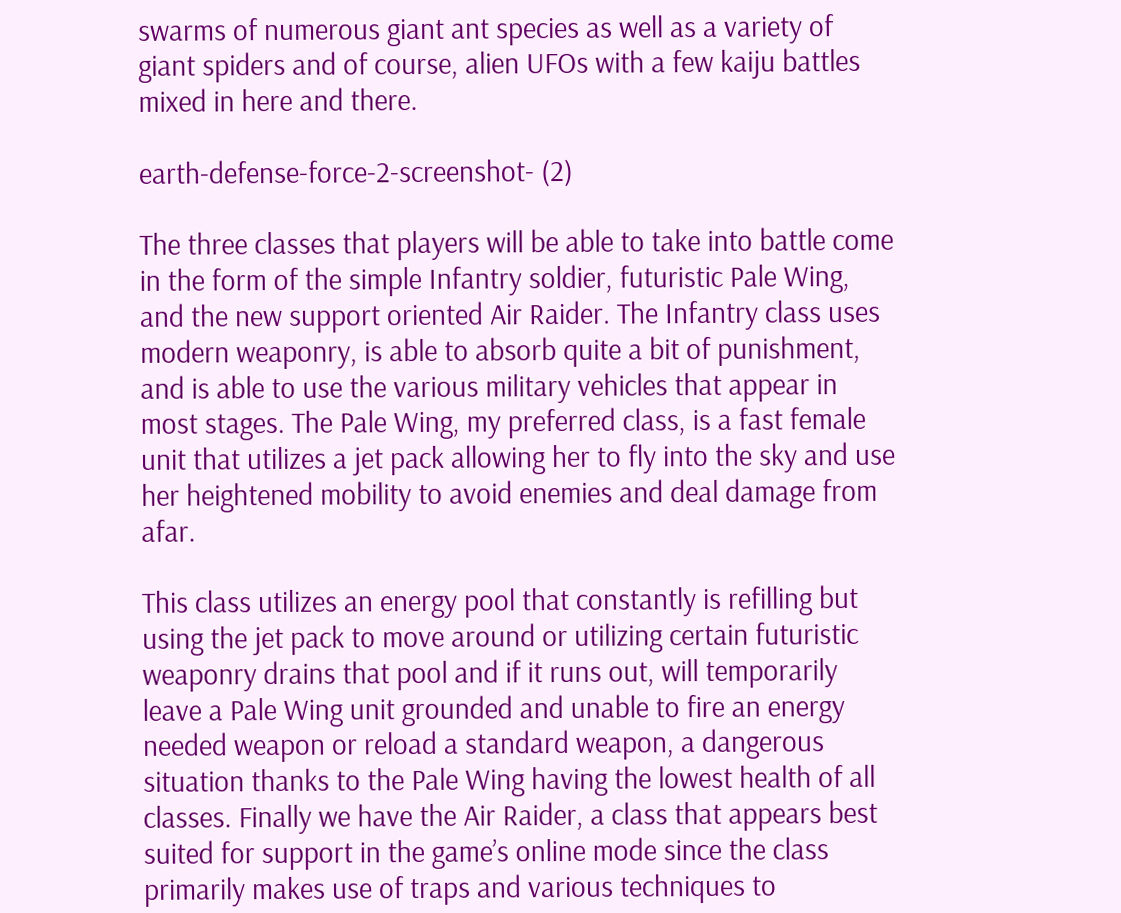swarms of numerous giant ant species as well as a variety of giant spiders and of course, alien UFOs with a few kaiju battles mixed in here and there.

earth-defense-force-2-screenshot- (2)

The three classes that players will be able to take into battle come in the form of the simple Infantry soldier, futuristic Pale Wing, and the new support oriented Air Raider. The Infantry class uses modern weaponry, is able to absorb quite a bit of punishment, and is able to use the various military vehicles that appear in most stages. The Pale Wing, my preferred class, is a fast female unit that utilizes a jet pack allowing her to fly into the sky and use her heightened mobility to avoid enemies and deal damage from afar.

This class utilizes an energy pool that constantly is refilling but using the jet pack to move around or utilizing certain futuristic weaponry drains that pool and if it runs out, will temporarily leave a Pale Wing unit grounded and unable to fire an energy needed weapon or reload a standard weapon, a dangerous situation thanks to the Pale Wing having the lowest health of all classes. Finally we have the Air Raider, a class that appears best suited for support in the game’s online mode since the class primarily makes use of traps and various techniques to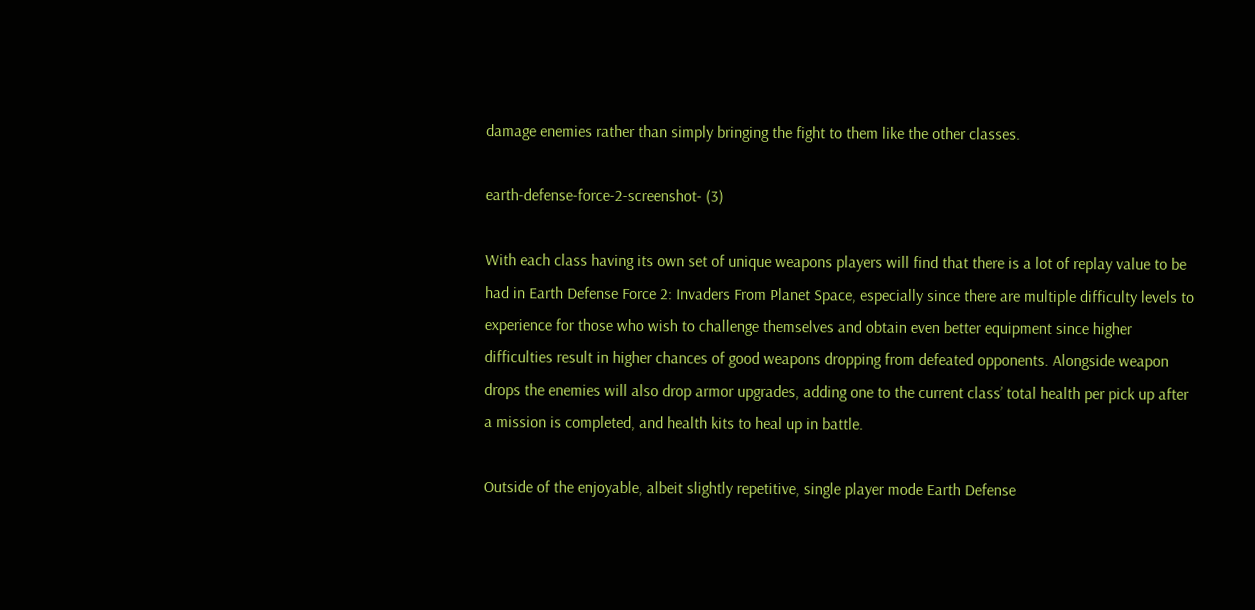damage enemies rather than simply bringing the fight to them like the other classes.

earth-defense-force-2-screenshot- (3)

With each class having its own set of unique weapons players will find that there is a lot of replay value to be had in Earth Defense Force 2: Invaders From Planet Space, especially since there are multiple difficulty levels to experience for those who wish to challenge themselves and obtain even better equipment since higher difficulties result in higher chances of good weapons dropping from defeated opponents. Alongside weapon drops the enemies will also drop armor upgrades, adding one to the current class’ total health per pick up after a mission is completed, and health kits to heal up in battle.

Outside of the enjoyable, albeit slightly repetitive, single player mode Earth Defense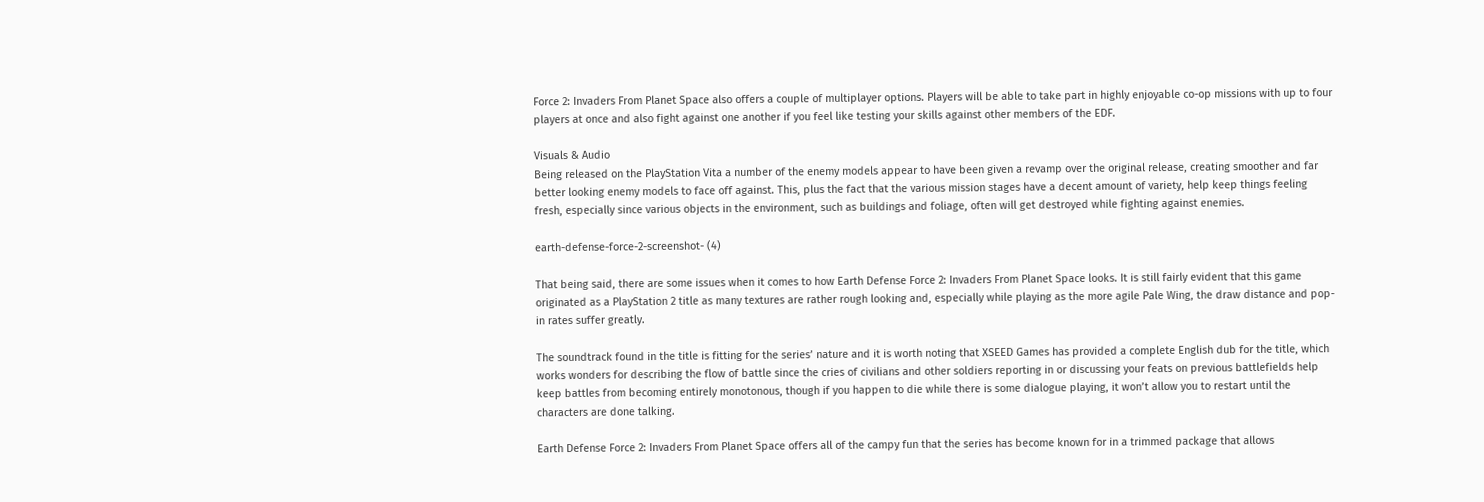Force 2: Invaders From Planet Space also offers a couple of multiplayer options. Players will be able to take part in highly enjoyable co-op missions with up to four players at once and also fight against one another if you feel like testing your skills against other members of the EDF.

Visuals & Audio
Being released on the PlayStation Vita a number of the enemy models appear to have been given a revamp over the original release, creating smoother and far better looking enemy models to face off against. This, plus the fact that the various mission stages have a decent amount of variety, help keep things feeling fresh, especially since various objects in the environment, such as buildings and foliage, often will get destroyed while fighting against enemies.

earth-defense-force-2-screenshot- (4)

That being said, there are some issues when it comes to how Earth Defense Force 2: Invaders From Planet Space looks. It is still fairly evident that this game originated as a PlayStation 2 title as many textures are rather rough looking and, especially while playing as the more agile Pale Wing, the draw distance and pop-in rates suffer greatly.

The soundtrack found in the title is fitting for the series’ nature and it is worth noting that XSEED Games has provided a complete English dub for the title, which works wonders for describing the flow of battle since the cries of civilians and other soldiers reporting in or discussing your feats on previous battlefields help keep battles from becoming entirely monotonous, though if you happen to die while there is some dialogue playing, it won’t allow you to restart until the characters are done talking.

Earth Defense Force 2: Invaders From Planet Space offers all of the campy fun that the series has become known for in a trimmed package that allows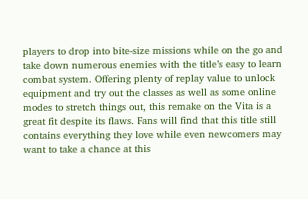players to drop into bite-size missions while on the go and take down numerous enemies with the title’s easy to learn combat system. Offering plenty of replay value to unlock equipment and try out the classes as well as some online modes to stretch things out, this remake on the Vita is a great fit despite its flaws. Fans will find that this title still contains everything they love while even newcomers may want to take a chance at this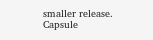smaller release.
Capsule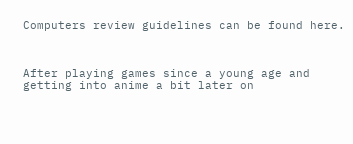Computers review guidelines can be found here.



After playing games since a young age and getting into anime a bit later on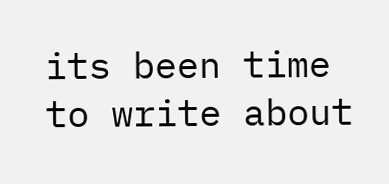its been time to write about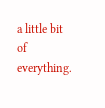a little bit of everything.